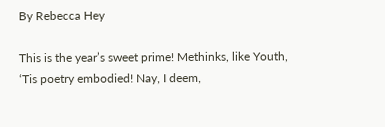By Rebecca Hey

This is the year’s sweet prime! Methinks, like Youth,
‘Tis poetry embodied! Nay, I deem,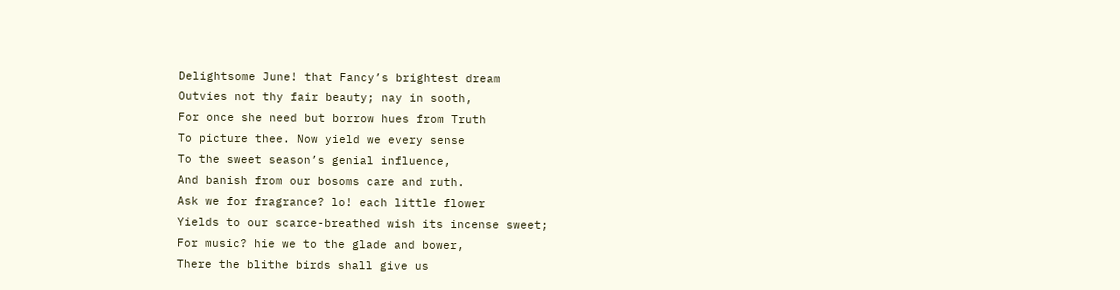Delightsome June! that Fancy’s brightest dream
Outvies not thy fair beauty; nay in sooth,
For once she need but borrow hues from Truth
To picture thee. Now yield we every sense
To the sweet season’s genial influence,
And banish from our bosoms care and ruth.
Ask we for fragrance? lo! each little flower
Yields to our scarce-breathed wish its incense sweet;
For music? hie we to the glade and bower,
There the blithe birds shall give us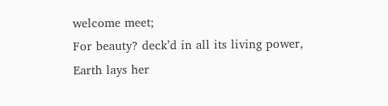welcome meet;
For beauty? deck’d in all its living power,
Earth lays her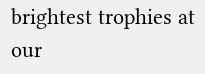brightest trophies at our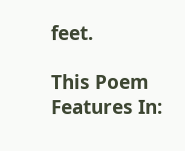feet.

This Poem Features In: